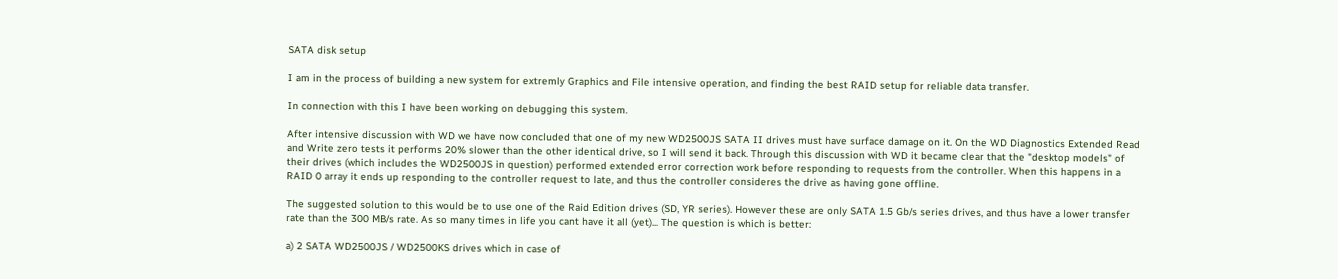SATA disk setup

I am in the process of building a new system for extremly Graphics and File intensive operation, and finding the best RAID setup for reliable data transfer.

In connection with this I have been working on debugging this system.

After intensive discussion with WD we have now concluded that one of my new WD2500JS SATA II drives must have surface damage on it. On the WD Diagnostics Extended Read and Write zero tests it performs 20% slower than the other identical drive, so I will send it back. Through this discussion with WD it became clear that the "desktop models" of their drives (which includes the WD2500JS in question) performed extended error correction work before responding to requests from the controller. When this happens in a RAID 0 array it ends up responding to the controller request to late, and thus the controller consideres the drive as having gone offline.

The suggested solution to this would be to use one of the Raid Edition drives (SD, YR series). However these are only SATA 1.5 Gb/s series drives, and thus have a lower transfer rate than the 300 MB/s rate. As so many times in life you cant have it all (yet)... The question is which is better:

a) 2 SATA WD2500JS / WD2500KS drives which in case of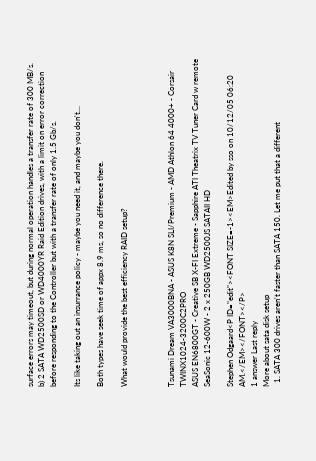surface errors may timeout, but during normal operation handles a transfer rate of 300 MB/s.
b) 2 SATA WD2500SD or WD4000YR Raid Edition drives, with a limit on error correction before responding to the Controller but with a transfer rate of only 1.5 Gb/s.

Its like taking out an insurrance policy - maybe you need it, and maybe you don't...

Both types have seek time of appx 8.9 ms, so no difference there.

What would provide the best efficiency RAID setup?



Tsunami Dream VA3000BNA - ASUS K8N SLI/Premium - AMD Athlon 64 4000+ - Corsair TWINX1024-3200C2PRO
ASUS EN6800GT - Creative SB X-FI Extreme - Sapphire ATI Theatrix TV Tuner Card w remote
SeaSonic 12-600W - 2 x 250GB WD2500JS SATAII HD

Stephen Odgaard<P ID="edit"><FONT SIZE=-1><EM>Edited by sso on 10/12/05 06:20 AM.</EM></FONT></P>
1 answer Last reply
More about sata disk setup
  1. SATA 300 drives aren't faster than SATA 150. Let me put that a different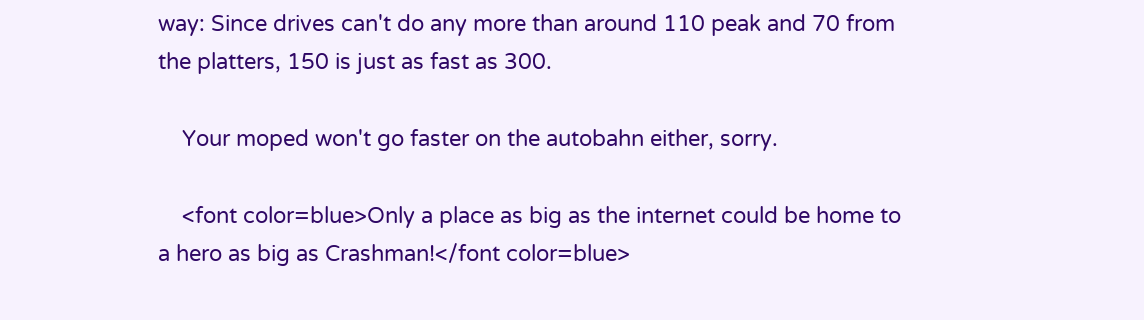way: Since drives can't do any more than around 110 peak and 70 from the platters, 150 is just as fast as 300.

    Your moped won't go faster on the autobahn either, sorry.

    <font color=blue>Only a place as big as the internet could be home to a hero as big as Crashman!</font color=blue>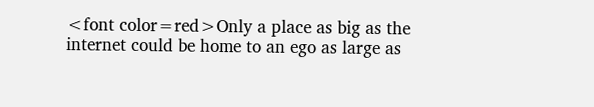<font color=red>Only a place as big as the internet could be home to an ego as large as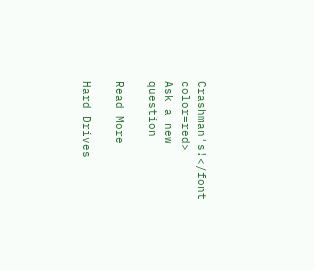Crashman's!</font color=red>
Ask a new question

Read More

Hard Drives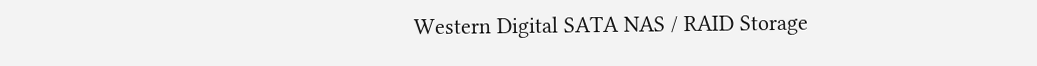Western Digital SATA NAS / RAID Storage